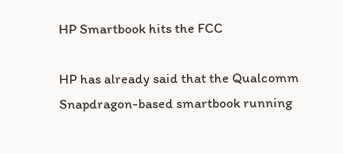HP Smartbook hits the FCC

HP has already said that the Qualcomm Snapdragon-based smartbook running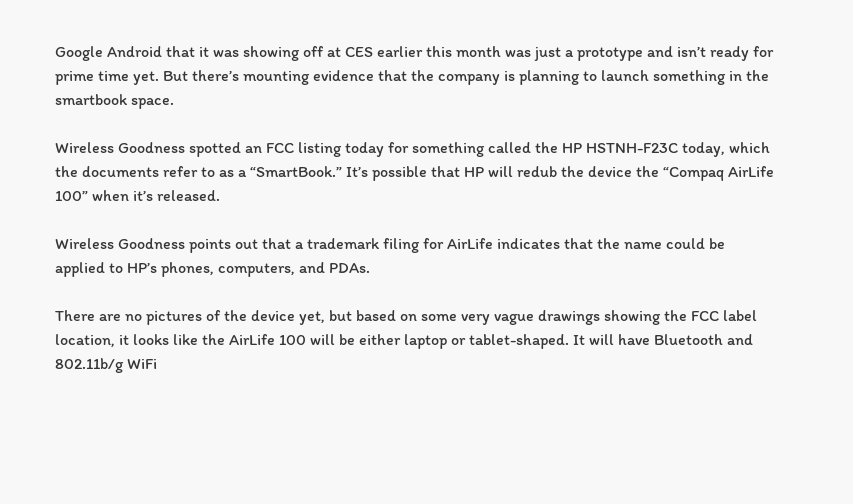Google Android that it was showing off at CES earlier this month was just a prototype and isn’t ready for prime time yet. But there’s mounting evidence that the company is planning to launch something in the smartbook space.

Wireless Goodness spotted an FCC listing today for something called the HP HSTNH-F23C today, which the documents refer to as a “SmartBook.” It’s possible that HP will redub the device the “Compaq AirLife 100” when it’s released.

Wireless Goodness points out that a trademark filing for AirLife indicates that the name could be applied to HP’s phones, computers, and PDAs.

There are no pictures of the device yet, but based on some very vague drawings showing the FCC label location, it looks like the AirLife 100 will be either laptop or tablet-shaped. It will have Bluetooth and 802.11b/g WiFi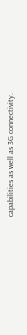capabilities as well as 3G connectivity.